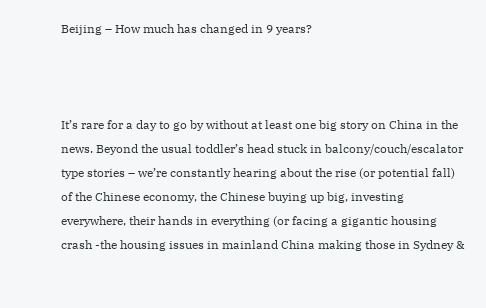Beijing – How much has changed in 9 years?



It’s rare for a day to go by without at least one big story on China in the news. Beyond the usual toddler’s head stuck in balcony/couch/escalator type stories – we’re constantly hearing about the rise (or potential fall) of the Chinese economy, the Chinese buying up big, investing everywhere, their hands in everything (or facing a gigantic housing crash -the housing issues in mainland China making those in Sydney &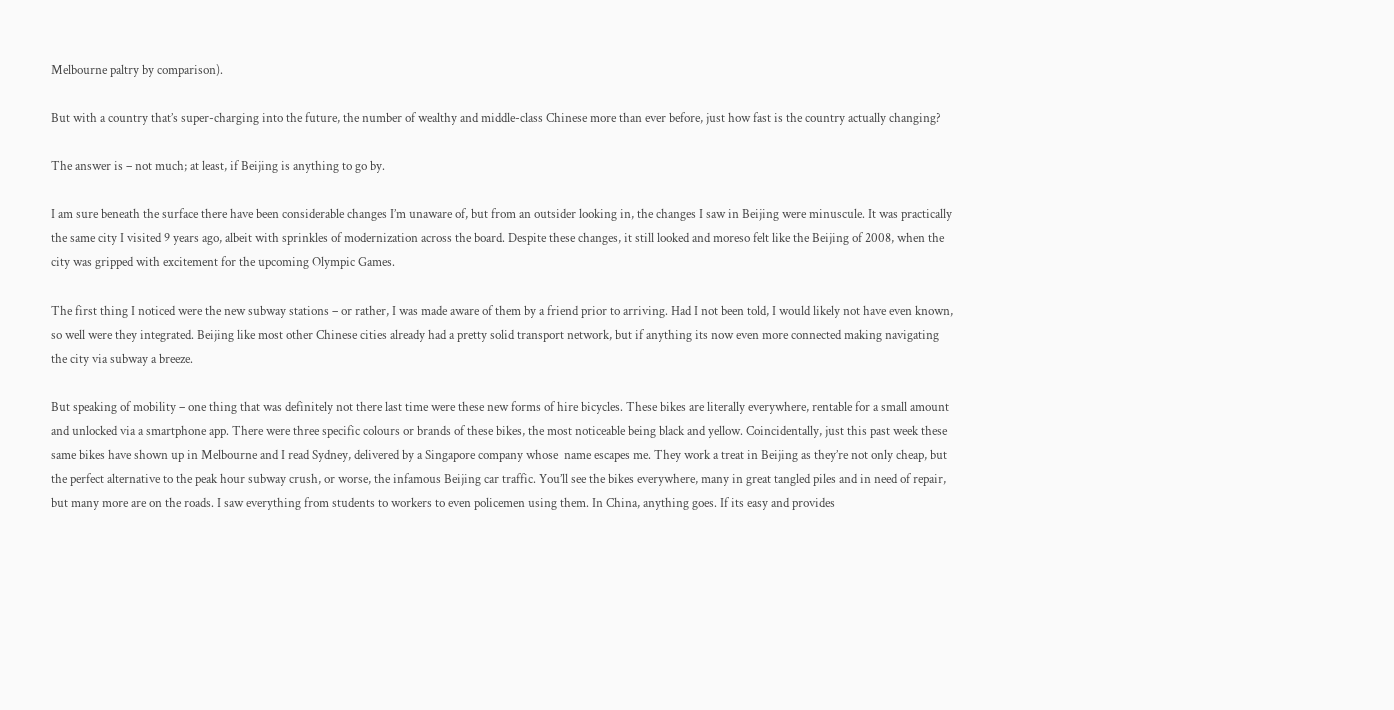Melbourne paltry by comparison).

But with a country that’s super-charging into the future, the number of wealthy and middle-class Chinese more than ever before, just how fast is the country actually changing?

The answer is – not much; at least, if Beijing is anything to go by.

I am sure beneath the surface there have been considerable changes I’m unaware of, but from an outsider looking in, the changes I saw in Beijing were minuscule. It was practically the same city I visited 9 years ago, albeit with sprinkles of modernization across the board. Despite these changes, it still looked and moreso felt like the Beijing of 2008, when the city was gripped with excitement for the upcoming Olympic Games.

The first thing I noticed were the new subway stations – or rather, I was made aware of them by a friend prior to arriving. Had I not been told, I would likely not have even known, so well were they integrated. Beijing like most other Chinese cities already had a pretty solid transport network, but if anything its now even more connected making navigating the city via subway a breeze.

But speaking of mobility – one thing that was definitely not there last time were these new forms of hire bicycles. These bikes are literally everywhere, rentable for a small amount and unlocked via a smartphone app. There were three specific colours or brands of these bikes, the most noticeable being black and yellow. Coincidentally, just this past week these same bikes have shown up in Melbourne and I read Sydney, delivered by a Singapore company whose  name escapes me. They work a treat in Beijing as they’re not only cheap, but the perfect alternative to the peak hour subway crush, or worse, the infamous Beijing car traffic. You’ll see the bikes everywhere, many in great tangled piles and in need of repair, but many more are on the roads. I saw everything from students to workers to even policemen using them. In China, anything goes. If its easy and provides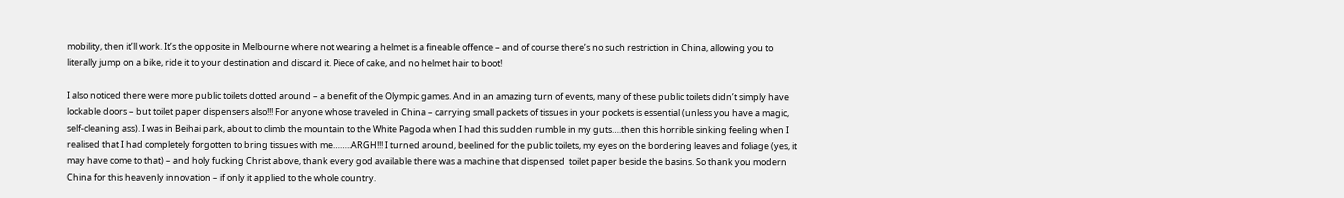mobility, then it’ll work. It’s the opposite in Melbourne where not wearing a helmet is a fineable offence – and of course there’s no such restriction in China, allowing you to literally jump on a bike, ride it to your destination and discard it. Piece of cake, and no helmet hair to boot!

I also noticed there were more public toilets dotted around – a benefit of the Olympic games. And in an amazing turn of events, many of these public toilets didn’t simply have lockable doors – but toilet paper dispensers also!!! For anyone whose traveled in China – carrying small packets of tissues in your pockets is essential (unless you have a magic, self-cleaning ass). I was in Beihai park, about to climb the mountain to the White Pagoda when I had this sudden rumble in my guts….then this horrible sinking feeling when I realised that I had completely forgotten to bring tissues with me……..ARGH!!! I turned around, beelined for the public toilets, my eyes on the bordering leaves and foliage (yes, it may have come to that) – and holy fucking Christ above, thank every god available there was a machine that dispensed  toilet paper beside the basins. So thank you modern China for this heavenly innovation – if only it applied to the whole country.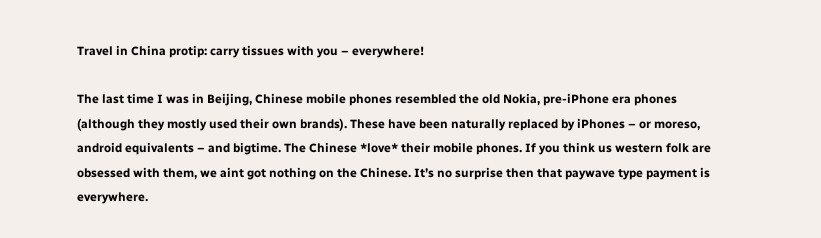Travel in China protip: carry tissues with you – everywhere!

The last time I was in Beijing, Chinese mobile phones resembled the old Nokia, pre-iPhone era phones (although they mostly used their own brands). These have been naturally replaced by iPhones – or moreso, android equivalents – and bigtime. The Chinese *love* their mobile phones. If you think us western folk are obsessed with them, we aint got nothing on the Chinese. It’s no surprise then that paywave type payment is everywhere.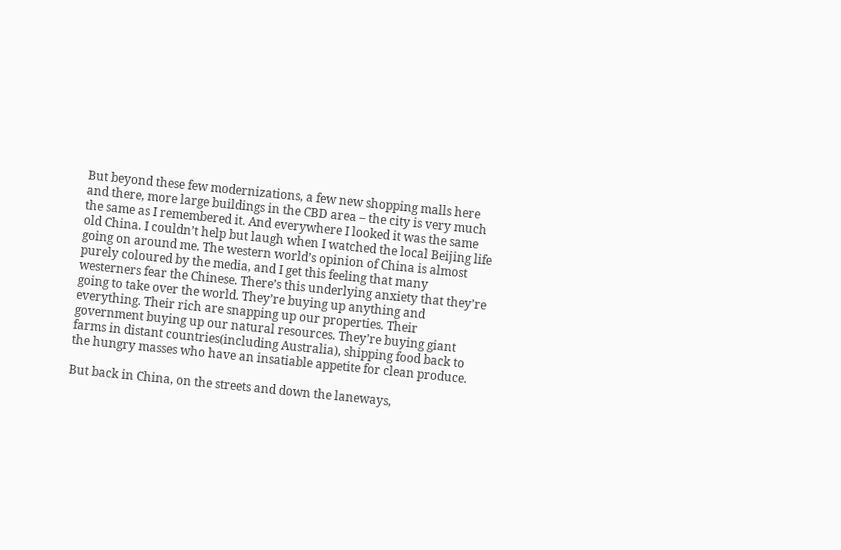But beyond these few modernizations, a few new shopping malls here and there, more large buildings in the CBD area – the city is very much the same as I remembered it. And everywhere I looked it was the same old China. I couldn’t help but laugh when I watched the local Beijing life going on around me. The western world’s opinion of China is almost purely coloured by the media, and I get this feeling that many westerners fear the Chinese. There’s this underlying anxiety that they’re going to take over the world. They’re buying up anything and everything. Their rich are snapping up our properties. Their government buying up our natural resources. They’re buying giant farms in distant countries(including Australia), shipping food back to the hungry masses who have an insatiable appetite for clean produce.

But back in China, on the streets and down the laneways,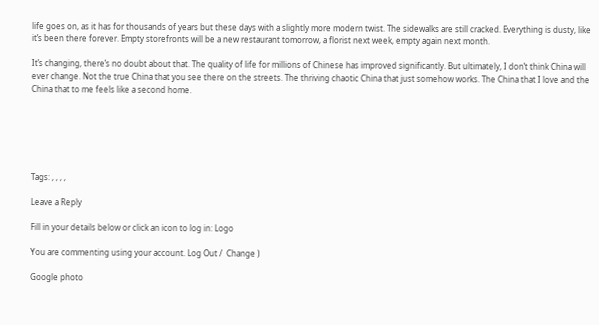life goes on, as it has for thousands of years but these days with a slightly more modern twist. The sidewalks are still cracked. Everything is dusty, like it’s been there forever. Empty storefronts will be a new restaurant tomorrow, a florist next week, empty again next month.

It’s changing, there’s no doubt about that. The quality of life for millions of Chinese has improved significantly. But ultimately, I don’t think China will ever change. Not the true China that you see there on the streets. The thriving chaotic China that just somehow works. The China that I love and the China that to me feels like a second home.






Tags: , , , ,

Leave a Reply

Fill in your details below or click an icon to log in: Logo

You are commenting using your account. Log Out /  Change )

Google photo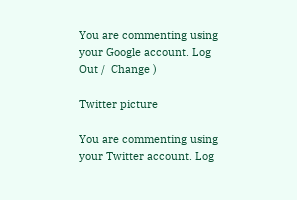You are commenting using your Google account. Log Out /  Change )

Twitter picture

You are commenting using your Twitter account. Log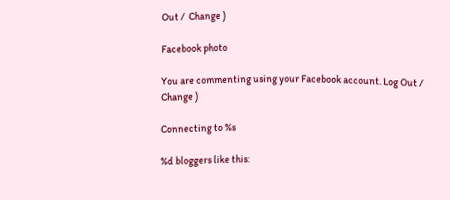Out /  Change )

Facebook photo

You are commenting using your Facebook account. Log Out /  Change )

Connecting to %s

%d bloggers like this: